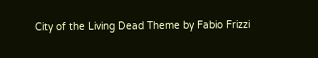City of the Living Dead Theme by Fabio Frizzi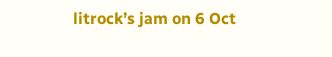litrock’s jam on 6 Oct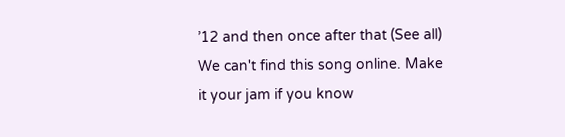’12 and then once after that (See all)
We can't find this song online. Make it your jam if you know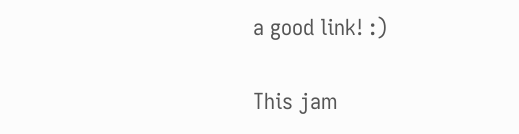a good link! :)

This jam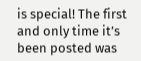is special! The first and only time it’s been posted was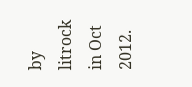by litrock in Oct 2012.